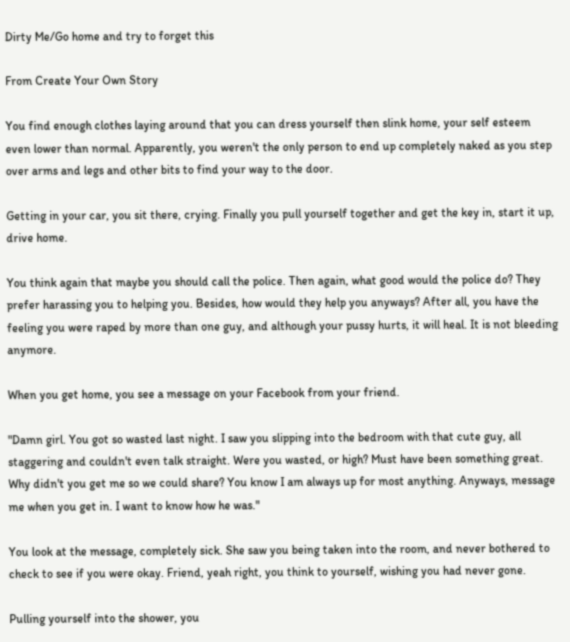Dirty Me/Go home and try to forget this

From Create Your Own Story

You find enough clothes laying around that you can dress yourself then slink home, your self esteem even lower than normal. Apparently, you weren't the only person to end up completely naked as you step over arms and legs and other bits to find your way to the door.

Getting in your car, you sit there, crying. Finally you pull yourself together and get the key in, start it up, drive home.

You think again that maybe you should call the police. Then again, what good would the police do? They prefer harassing you to helping you. Besides, how would they help you anyways? After all, you have the feeling you were raped by more than one guy, and although your pussy hurts, it will heal. It is not bleeding anymore.

When you get home, you see a message on your Facebook from your friend.

"Damn girl. You got so wasted last night. I saw you slipping into the bedroom with that cute guy, all staggering and couldn't even talk straight. Were you wasted, or high? Must have been something great. Why didn't you get me so we could share? You know I am always up for most anything. Anyways, message me when you get in. I want to know how he was."

You look at the message, completely sick. She saw you being taken into the room, and never bothered to check to see if you were okay. Friend, yeah right, you think to yourself, wishing you had never gone.

Pulling yourself into the shower, you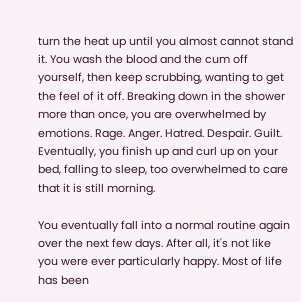turn the heat up until you almost cannot stand it. You wash the blood and the cum off yourself, then keep scrubbing, wanting to get the feel of it off. Breaking down in the shower more than once, you are overwhelmed by emotions. Rage. Anger. Hatred. Despair. Guilt. Eventually, you finish up and curl up on your bed, falling to sleep, too overwhelmed to care that it is still morning.

You eventually fall into a normal routine again over the next few days. After all, it's not like you were ever particularly happy. Most of life has been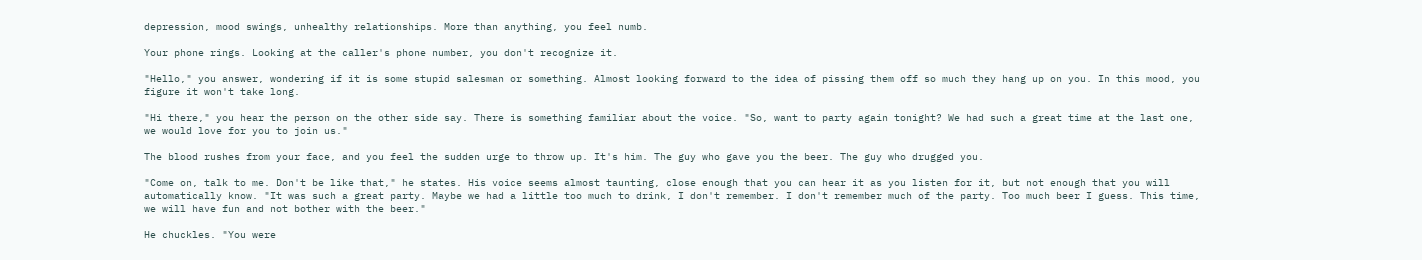depression, mood swings, unhealthy relationships. More than anything, you feel numb.

Your phone rings. Looking at the caller's phone number, you don't recognize it.

"Hello," you answer, wondering if it is some stupid salesman or something. Almost looking forward to the idea of pissing them off so much they hang up on you. In this mood, you figure it won't take long.

"Hi there," you hear the person on the other side say. There is something familiar about the voice. "So, want to party again tonight? We had such a great time at the last one, we would love for you to join us."

The blood rushes from your face, and you feel the sudden urge to throw up. It's him. The guy who gave you the beer. The guy who drugged you.

"Come on, talk to me. Don't be like that," he states. His voice seems almost taunting, close enough that you can hear it as you listen for it, but not enough that you will automatically know. "It was such a great party. Maybe we had a little too much to drink, I don't remember. I don't remember much of the party. Too much beer I guess. This time, we will have fun and not bother with the beer."

He chuckles. "You were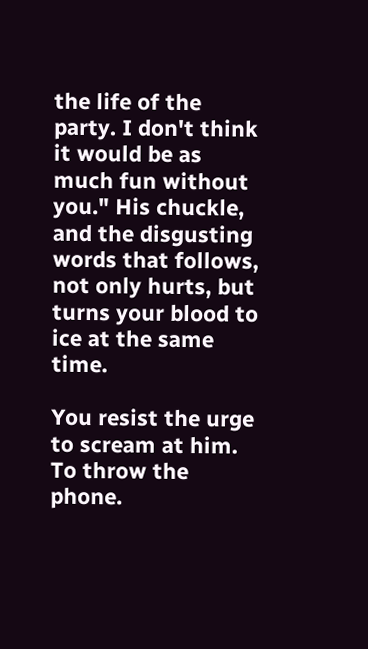the life of the party. I don't think it would be as much fun without you." His chuckle, and the disgusting words that follows, not only hurts, but turns your blood to ice at the same time.

You resist the urge to scream at him. To throw the phone.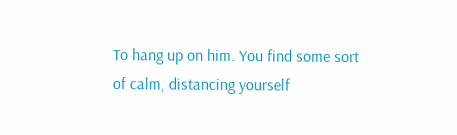To hang up on him. You find some sort of calm, distancing yourself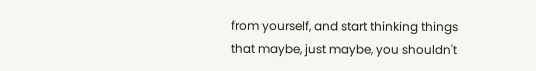from yourself, and start thinking things that maybe, just maybe, you shouldn't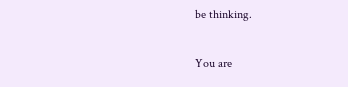be thinking.

You are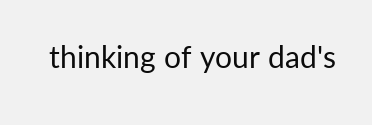thinking of your dad's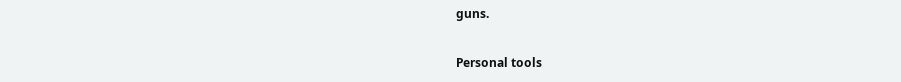guns.

Personal tools